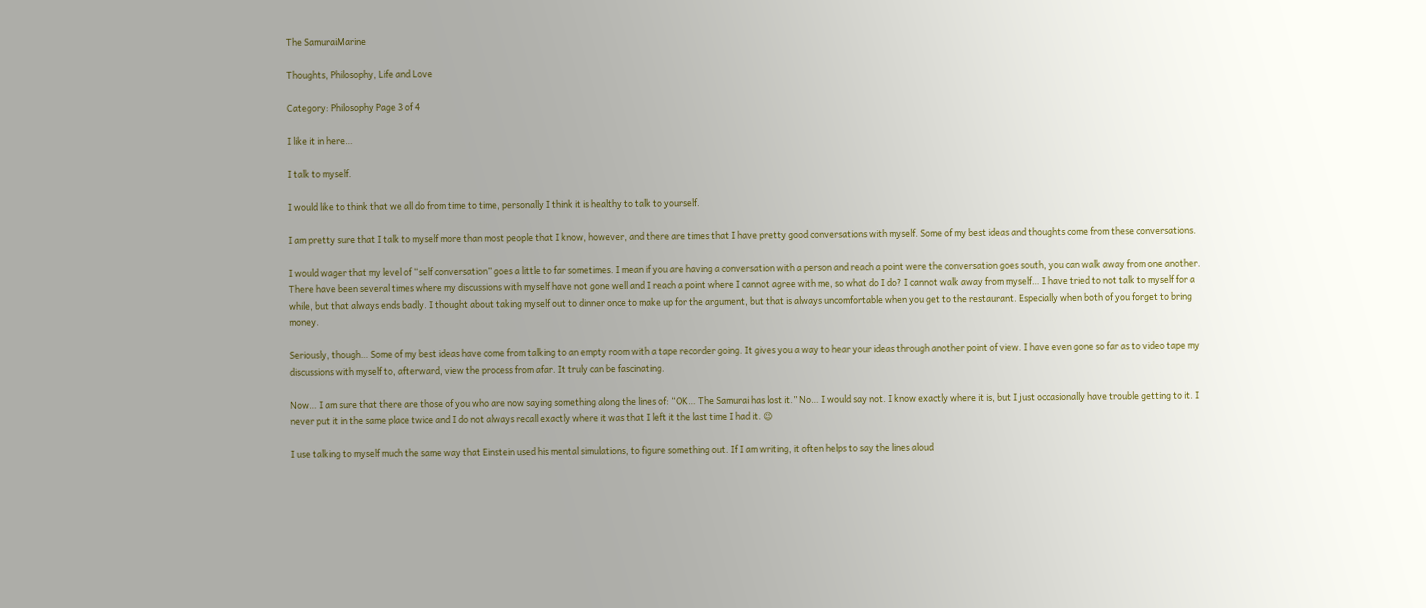The SamuraiMarine

Thoughts, Philosophy, Life and Love

Category: Philosophy Page 3 of 4

I like it in here…

I talk to myself.

I would like to think that we all do from time to time, personally I think it is healthy to talk to yourself.

I am pretty sure that I talk to myself more than most people that I know, however, and there are times that I have pretty good conversations with myself. Some of my best ideas and thoughts come from these conversations.

I would wager that my level of “self conversation” goes a little to far sometimes. I mean if you are having a conversation with a person and reach a point were the conversation goes south, you can walk away from one another. There have been several times where my discussions with myself have not gone well and I reach a point where I cannot agree with me, so what do I do? I cannot walk away from myself… I have tried to not talk to myself for a while, but that always ends badly. I thought about taking myself out to dinner once to make up for the argument, but that is always uncomfortable when you get to the restaurant. Especially when both of you forget to bring money.

Seriously, though… Some of my best ideas have come from talking to an empty room with a tape recorder going. It gives you a way to hear your ideas through another point of view. I have even gone so far as to video tape my discussions with myself to, afterward, view the process from afar. It truly can be fascinating.

Now… I am sure that there are those of you who are now saying something along the lines of: “OK… The Samurai has lost it.” No… I would say not. I know exactly where it is, but I just occasionally have trouble getting to it. I never put it in the same place twice and I do not always recall exactly where it was that I left it the last time I had it. 😉

I use talking to myself much the same way that Einstein used his mental simulations, to figure something out. If I am writing, it often helps to say the lines aloud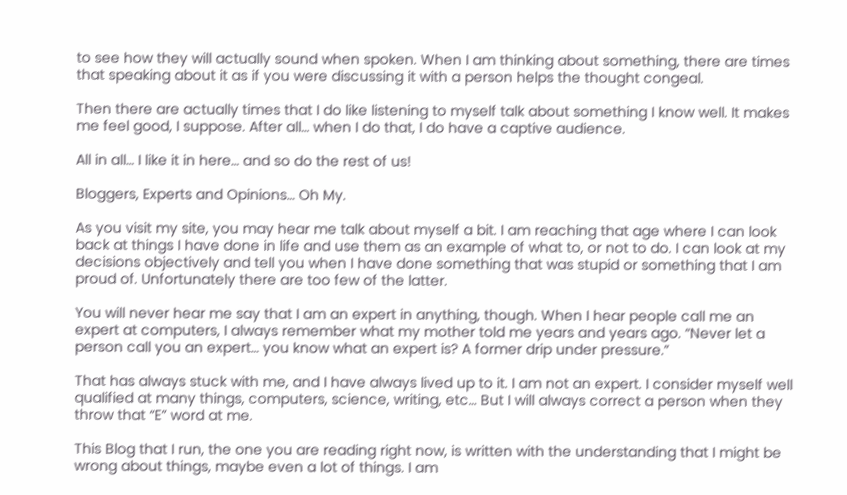to see how they will actually sound when spoken. When I am thinking about something, there are times that speaking about it as if you were discussing it with a person helps the thought congeal.

Then there are actually times that I do like listening to myself talk about something I know well. It makes me feel good, I suppose. After all… when I do that, I do have a captive audience.

All in all… I like it in here… and so do the rest of us!

Bloggers, Experts and Opinions… Oh My.

As you visit my site, you may hear me talk about myself a bit. I am reaching that age where I can look back at things I have done in life and use them as an example of what to, or not to do. I can look at my decisions objectively and tell you when I have done something that was stupid or something that I am proud of. Unfortunately there are too few of the latter.

You will never hear me say that I am an expert in anything, though. When I hear people call me an expert at computers, I always remember what my mother told me years and years ago. “Never let a person call you an expert… you know what an expert is? A former drip under pressure.”

That has always stuck with me, and I have always lived up to it. I am not an expert. I consider myself well qualified at many things, computers, science, writing, etc… But I will always correct a person when they throw that “E” word at me.

This Blog that I run, the one you are reading right now, is written with the understanding that I might be wrong about things, maybe even a lot of things. I am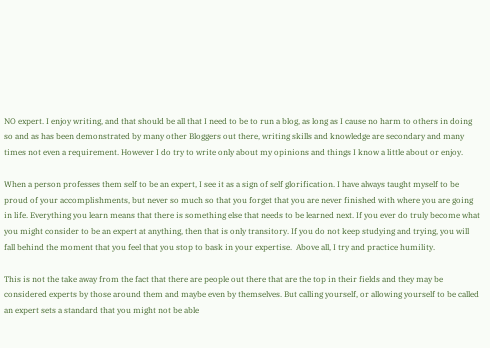NO expert. I enjoy writing, and that should be all that I need to be to run a blog, as long as I cause no harm to others in doing so and as has been demonstrated by many other Bloggers out there, writing skills and knowledge are secondary and many times not even a requirement. However I do try to write only about my opinions and things I know a little about or enjoy.

When a person professes them self to be an expert, I see it as a sign of self glorification. I have always taught myself to be proud of your accomplishments, but never so much so that you forget that you are never finished with where you are going in life. Everything you learn means that there is something else that needs to be learned next. If you ever do truly become what you might consider to be an expert at anything, then that is only transitory. If you do not keep studying and trying, you will fall behind the moment that you feel that you stop to bask in your expertise.  Above all, I try and practice humility.

This is not the take away from the fact that there are people out there that are the top in their fields and they may be considered experts by those around them and maybe even by themselves. But calling yourself, or allowing yourself to be called an expert sets a standard that you might not be able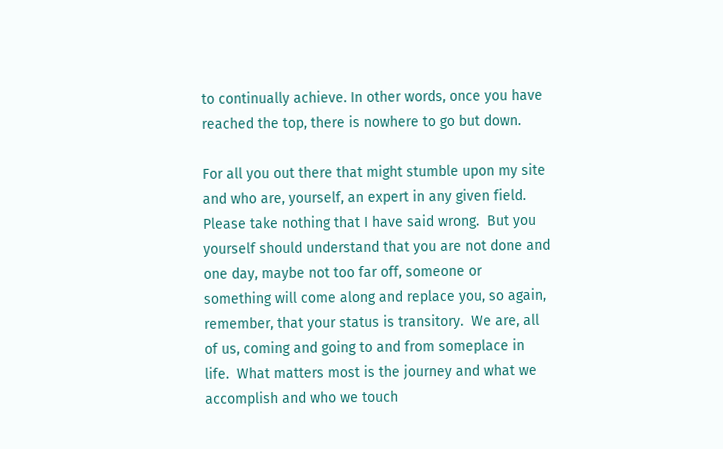to continually achieve. In other words, once you have reached the top, there is nowhere to go but down.

For all you out there that might stumble upon my site and who are, yourself, an expert in any given field.  Please take nothing that I have said wrong.  But you yourself should understand that you are not done and one day, maybe not too far off, someone or something will come along and replace you, so again, remember, that your status is transitory.  We are, all of us, coming and going to and from someplace in life.  What matters most is the journey and what we accomplish and who we touch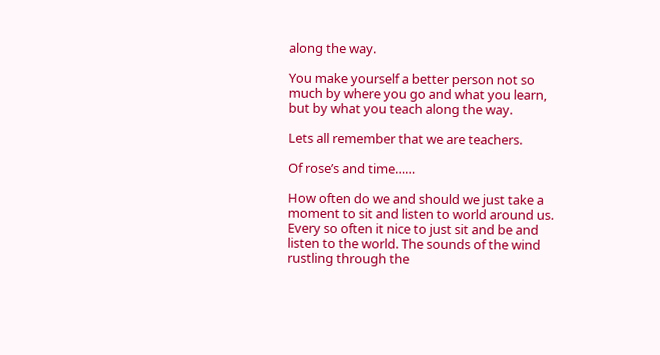along the way.

You make yourself a better person not so much by where you go and what you learn, but by what you teach along the way.

Lets all remember that we are teachers.

Of rose’s and time……

How often do we and should we just take a moment to sit and listen to world around us. Every so often it nice to just sit and be and listen to the world. The sounds of the wind rustling through the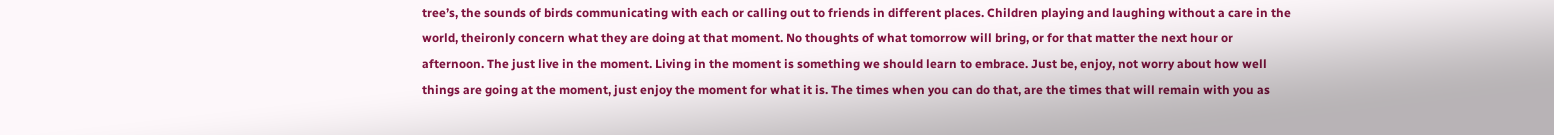tree’s, the sounds of birds communicating with each or calling out to friends in different places. Children playing and laughing without a care in the world, theironly concern what they are doing at that moment. No thoughts of what tomorrow will bring, or for that matter the next hour or afternoon. The just live in the moment. Living in the moment is something we should learn to embrace. Just be, enjoy, not worry about how well things are going at the moment, just enjoy the moment for what it is. The times when you can do that, are the times that will remain with you as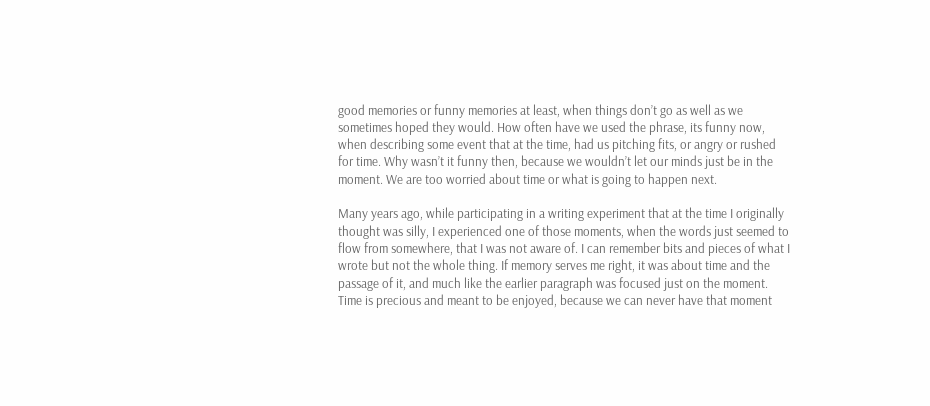good memories or funny memories at least, when things don’t go as well as we sometimes hoped they would. How often have we used the phrase, its funny now, when describing some event that at the time, had us pitching fits, or angry or rushed for time. Why wasn’t it funny then, because we wouldn’t let our minds just be in the moment. We are too worried about time or what is going to happen next.

Many years ago, while participating in a writing experiment that at the time I originally thought was silly, I experienced one of those moments, when the words just seemed to flow from somewhere, that I was not aware of. I can remember bits and pieces of what I wrote but not the whole thing. If memory serves me right, it was about time and the passage of it, and much like the earlier paragraph was focused just on the moment. Time is precious and meant to be enjoyed, because we can never have that moment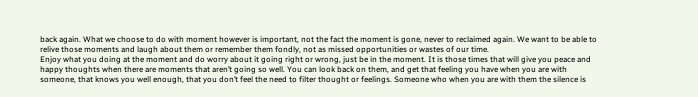back again. What we choose to do with moment however is important, not the fact the moment is gone, never to reclaimed again. We want to be able to relive those moments and laugh about them or remember them fondly, not as missed opportunities or wastes of our time.
Enjoy what you doing at the moment and do worry about it going right or wrong, just be in the moment. It is those times that will give you peace and happy thoughts when there are moments that aren’t going so well. You can look back on them, and get that feeling you have when you are with someone, that knows you well enough, that you don’t feel the need to filter thought or feelings. Someone who when you are with them the silence is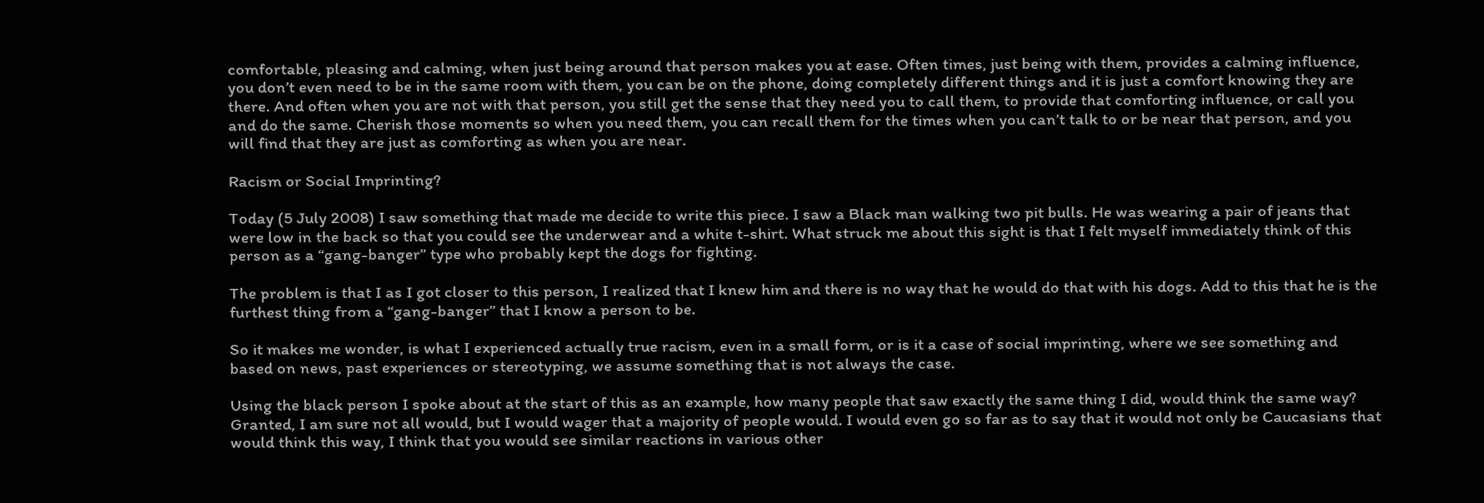comfortable, pleasing and calming, when just being around that person makes you at ease. Often times, just being with them, provides a calming influence, you don’t even need to be in the same room with them, you can be on the phone, doing completely different things and it is just a comfort knowing they are there. And often when you are not with that person, you still get the sense that they need you to call them, to provide that comforting influence, or call you and do the same. Cherish those moments so when you need them, you can recall them for the times when you can’t talk to or be near that person, and you will find that they are just as comforting as when you are near.

Racism or Social Imprinting?

Today (5 July 2008) I saw something that made me decide to write this piece. I saw a Black man walking two pit bulls. He was wearing a pair of jeans that were low in the back so that you could see the underwear and a white t-shirt. What struck me about this sight is that I felt myself immediately think of this person as a “gang-banger” type who probably kept the dogs for fighting.

The problem is that I as I got closer to this person, I realized that I knew him and there is no way that he would do that with his dogs. Add to this that he is the furthest thing from a “gang-banger” that I know a person to be.

So it makes me wonder, is what I experienced actually true racism, even in a small form, or is it a case of social imprinting, where we see something and based on news, past experiences or stereotyping, we assume something that is not always the case.

Using the black person I spoke about at the start of this as an example, how many people that saw exactly the same thing I did, would think the same way?  Granted, I am sure not all would, but I would wager that a majority of people would. I would even go so far as to say that it would not only be Caucasians that would think this way, I think that you would see similar reactions in various other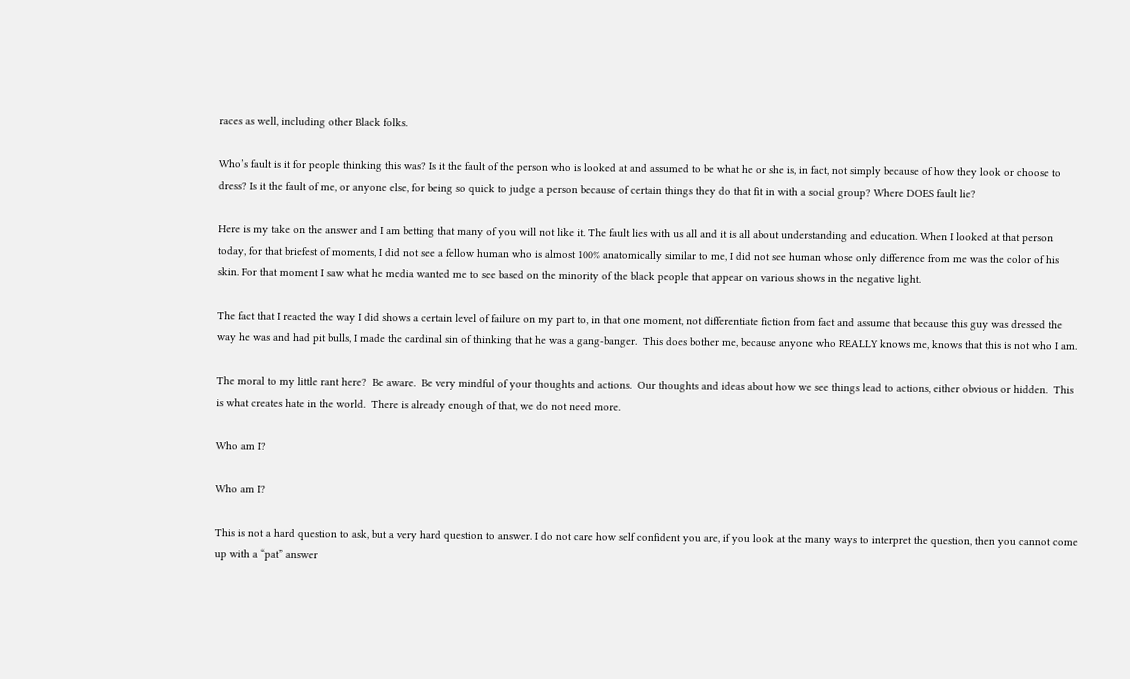races as well, including other Black folks.

Who’s fault is it for people thinking this was? Is it the fault of the person who is looked at and assumed to be what he or she is, in fact, not simply because of how they look or choose to dress? Is it the fault of me, or anyone else, for being so quick to judge a person because of certain things they do that fit in with a social group? Where DOES fault lie?

Here is my take on the answer and I am betting that many of you will not like it. The fault lies with us all and it is all about understanding and education. When I looked at that person today, for that briefest of moments, I did not see a fellow human who is almost 100% anatomically similar to me, I did not see human whose only difference from me was the color of his skin. For that moment I saw what he media wanted me to see based on the minority of the black people that appear on various shows in the negative light.

The fact that I reacted the way I did shows a certain level of failure on my part to, in that one moment, not differentiate fiction from fact and assume that because this guy was dressed the way he was and had pit bulls, I made the cardinal sin of thinking that he was a gang-banger.  This does bother me, because anyone who REALLY knows me, knows that this is not who I am.

The moral to my little rant here?  Be aware.  Be very mindful of your thoughts and actions.  Our thoughts and ideas about how we see things lead to actions, either obvious or hidden.  This is what creates hate in the world.  There is already enough of that, we do not need more.

Who am I?

Who am I?

This is not a hard question to ask, but a very hard question to answer. I do not care how self confident you are, if you look at the many ways to interpret the question, then you cannot come up with a “pat” answer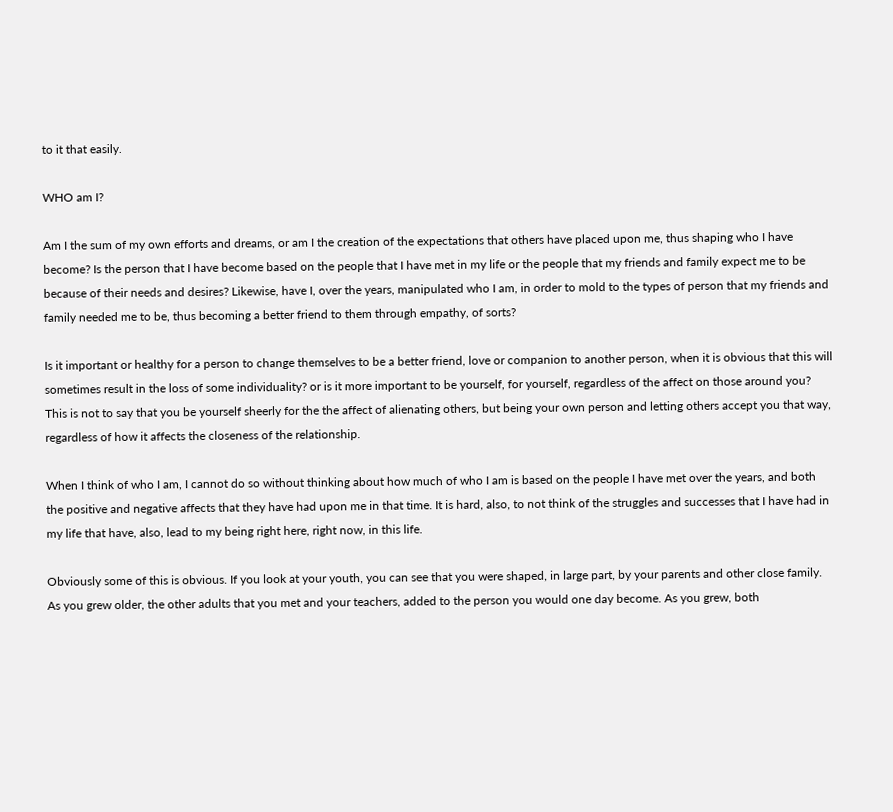to it that easily.

WHO am I?

Am I the sum of my own efforts and dreams, or am I the creation of the expectations that others have placed upon me, thus shaping who I have become? Is the person that I have become based on the people that I have met in my life or the people that my friends and family expect me to be because of their needs and desires? Likewise, have I, over the years, manipulated who I am, in order to mold to the types of person that my friends and family needed me to be, thus becoming a better friend to them through empathy, of sorts?

Is it important or healthy for a person to change themselves to be a better friend, love or companion to another person, when it is obvious that this will sometimes result in the loss of some individuality? or is it more important to be yourself, for yourself, regardless of the affect on those around you? This is not to say that you be yourself sheerly for the the affect of alienating others, but being your own person and letting others accept you that way, regardless of how it affects the closeness of the relationship.

When I think of who I am, I cannot do so without thinking about how much of who I am is based on the people I have met over the years, and both the positive and negative affects that they have had upon me in that time. It is hard, also, to not think of the struggles and successes that I have had in my life that have, also, lead to my being right here, right now, in this life.

Obviously some of this is obvious. If you look at your youth, you can see that you were shaped, in large part, by your parents and other close family. As you grew older, the other adults that you met and your teachers, added to the person you would one day become. As you grew, both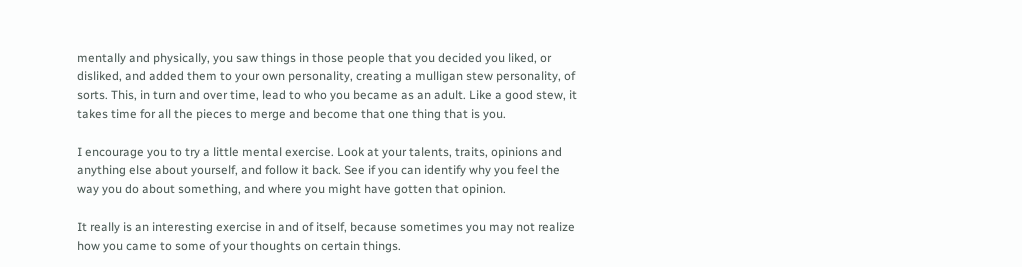mentally and physically, you saw things in those people that you decided you liked, or disliked, and added them to your own personality, creating a mulligan stew personality, of sorts. This, in turn and over time, lead to who you became as an adult. Like a good stew, it takes time for all the pieces to merge and become that one thing that is you.

I encourage you to try a little mental exercise. Look at your talents, traits, opinions and anything else about yourself, and follow it back. See if you can identify why you feel the way you do about something, and where you might have gotten that opinion.

It really is an interesting exercise in and of itself, because sometimes you may not realize how you came to some of your thoughts on certain things.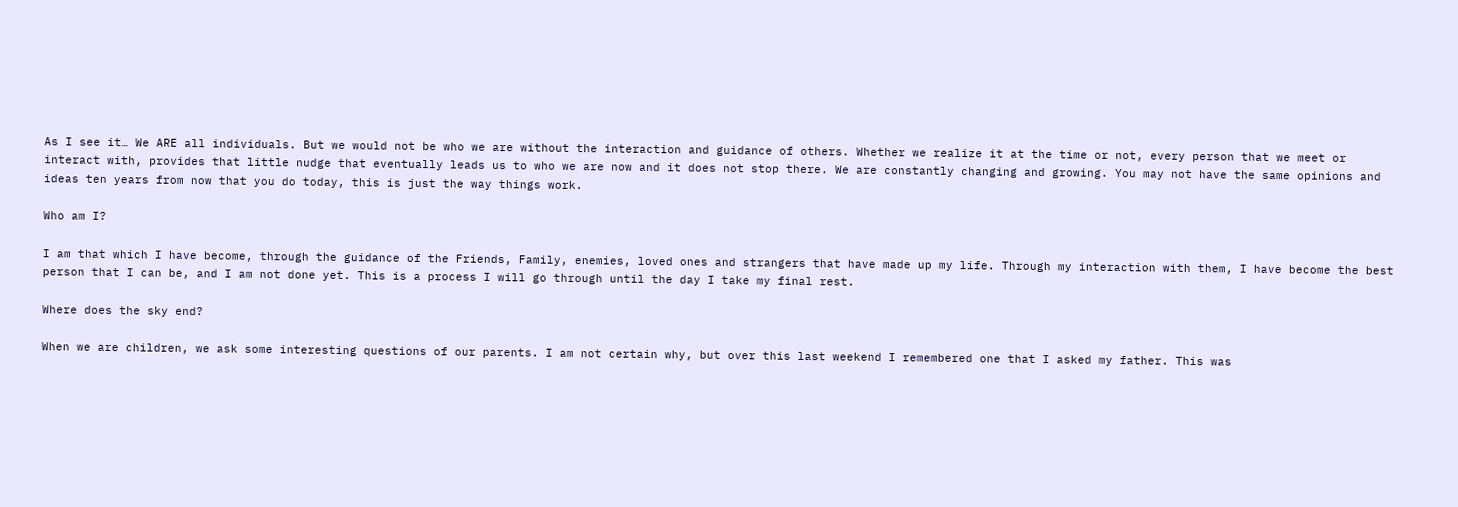As I see it… We ARE all individuals. But we would not be who we are without the interaction and guidance of others. Whether we realize it at the time or not, every person that we meet or interact with, provides that little nudge that eventually leads us to who we are now and it does not stop there. We are constantly changing and growing. You may not have the same opinions and ideas ten years from now that you do today, this is just the way things work.

Who am I?

I am that which I have become, through the guidance of the Friends, Family, enemies, loved ones and strangers that have made up my life. Through my interaction with them, I have become the best person that I can be, and I am not done yet. This is a process I will go through until the day I take my final rest.

Where does the sky end?

When we are children, we ask some interesting questions of our parents. I am not certain why, but over this last weekend I remembered one that I asked my father. This was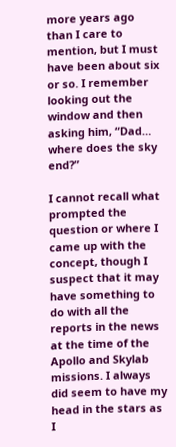more years ago than I care to mention, but I must have been about six or so. I remember looking out the window and then asking him, “Dad… where does the sky end?”

I cannot recall what prompted the question or where I came up with the concept, though I suspect that it may have something to do with all the reports in the news at the time of the Apollo and Skylab missions. I always did seem to have my head in the stars as I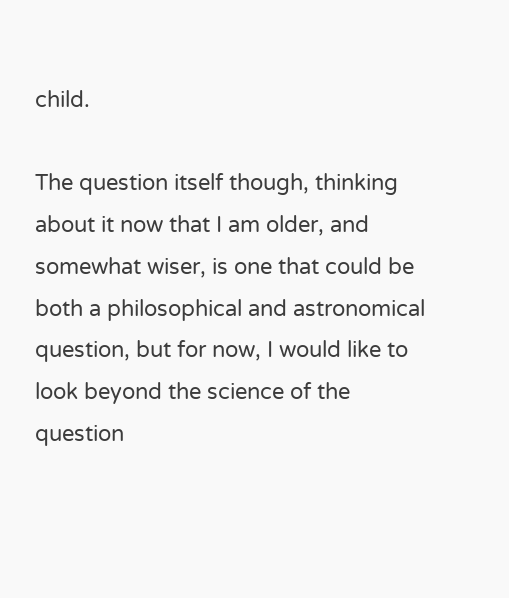child.

The question itself though, thinking about it now that I am older, and somewhat wiser, is one that could be both a philosophical and astronomical question, but for now, I would like to look beyond the science of the question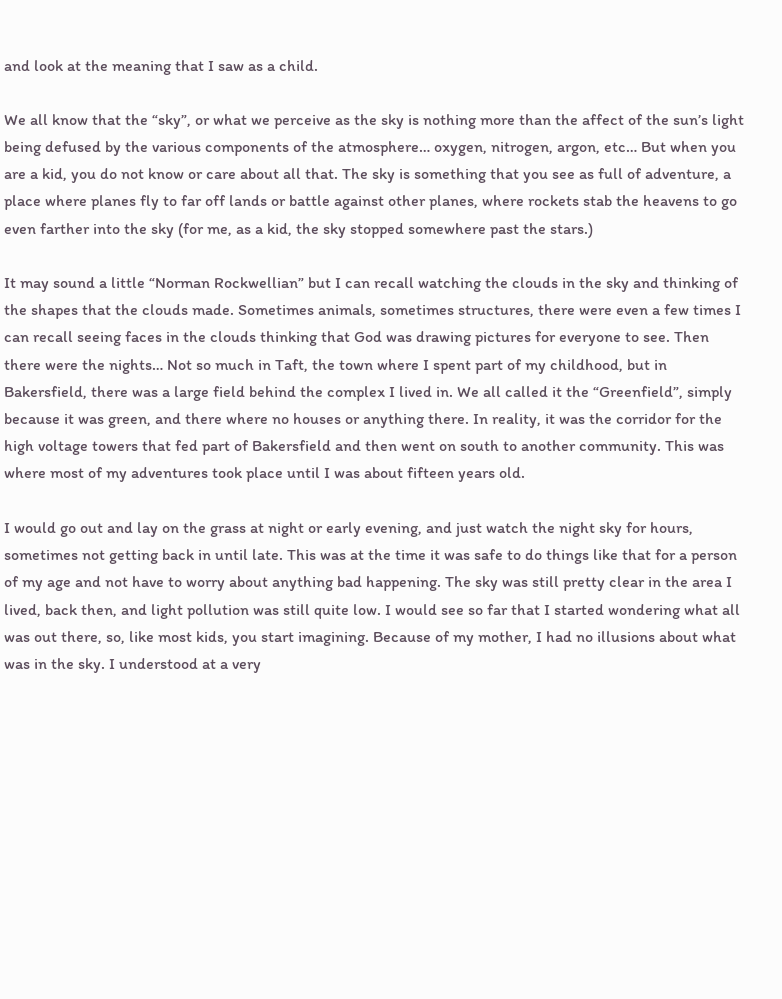and look at the meaning that I saw as a child.

We all know that the “sky”, or what we perceive as the sky is nothing more than the affect of the sun’s light being defused by the various components of the atmosphere… oxygen, nitrogen, argon, etc… But when you are a kid, you do not know or care about all that. The sky is something that you see as full of adventure, a place where planes fly to far off lands or battle against other planes, where rockets stab the heavens to go even farther into the sky (for me, as a kid, the sky stopped somewhere past the stars.)

It may sound a little “Norman Rockwellian” but I can recall watching the clouds in the sky and thinking of the shapes that the clouds made. Sometimes animals, sometimes structures, there were even a few times I can recall seeing faces in the clouds thinking that God was drawing pictures for everyone to see. Then there were the nights… Not so much in Taft, the town where I spent part of my childhood, but in Bakersfield, there was a large field behind the complex I lived in. We all called it the “Greenfield”, simply because it was green, and there where no houses or anything there. In reality, it was the corridor for the high voltage towers that fed part of Bakersfield and then went on south to another community. This was where most of my adventures took place until I was about fifteen years old.

I would go out and lay on the grass at night or early evening, and just watch the night sky for hours, sometimes not getting back in until late. This was at the time it was safe to do things like that for a person of my age and not have to worry about anything bad happening. The sky was still pretty clear in the area I lived, back then, and light pollution was still quite low. I would see so far that I started wondering what all was out there, so, like most kids, you start imagining. Because of my mother, I had no illusions about what was in the sky. I understood at a very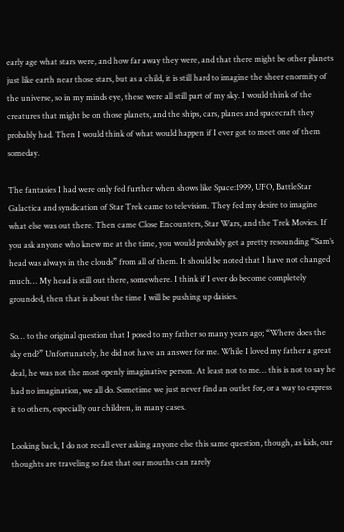early age what stars were, and how far away they were, and that there might be other planets just like earth near those stars, but as a child, it is still hard to imagine the sheer enormity of the universe, so in my minds eye, these were all still part of my sky. I would think of the creatures that might be on those planets, and the ships, cars, planes and spacecraft they probably had. Then I would think of what would happen if I ever got to meet one of them someday.

The fantasies I had were only fed further when shows like Space:1999, UFO, BattleStar Galactica and syndication of Star Trek came to television. They fed my desire to imagine what else was out there. Then came Close Encounters, Star Wars, and the Trek Movies. If you ask anyone who knew me at the time, you would probably get a pretty resounding “Sam’s head was always in the clouds” from all of them. It should be noted that I have not changed much… My head is still out there, somewhere. I think if I ever do become completely grounded, then that is about the time I will be pushing up daisies.

So… to the original question that I posed to my father so many years ago; “Where does the sky end?” Unfortunately, he did not have an answer for me. While I loved my father a great deal, he was not the most openly imaginative person. At least not to me… this is not to say he had no imagination, we all do. Sometime we just never find an outlet for, or a way to express it to others, especially our children, in many cases.

Looking back, I do not recall ever asking anyone else this same question, though, as kids, our thoughts are traveling so fast that our mouths can rarely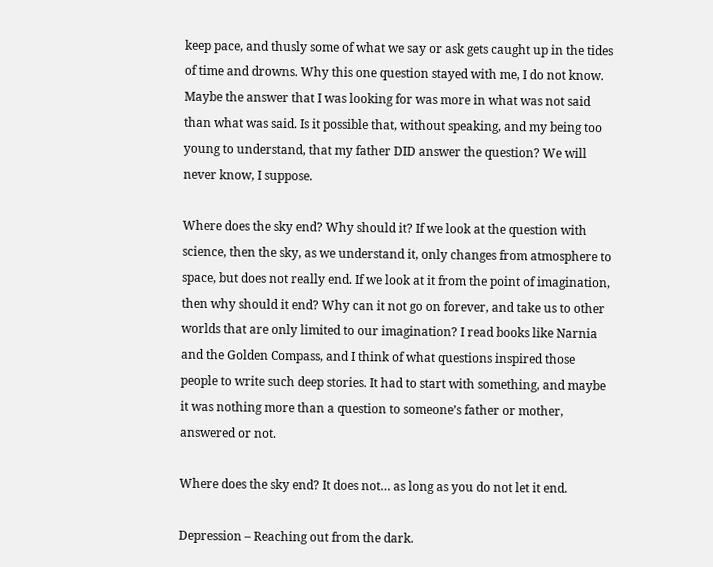keep pace, and thusly some of what we say or ask gets caught up in the tides of time and drowns. Why this one question stayed with me, I do not know. Maybe the answer that I was looking for was more in what was not said than what was said. Is it possible that, without speaking, and my being too young to understand, that my father DID answer the question? We will never know, I suppose.

Where does the sky end? Why should it? If we look at the question with science, then the sky, as we understand it, only changes from atmosphere to space, but does not really end. If we look at it from the point of imagination, then why should it end? Why can it not go on forever, and take us to other worlds that are only limited to our imagination? I read books like Narnia and the Golden Compass, and I think of what questions inspired those people to write such deep stories. It had to start with something, and maybe it was nothing more than a question to someone’s father or mother, answered or not.

Where does the sky end? It does not… as long as you do not let it end.

Depression – Reaching out from the dark.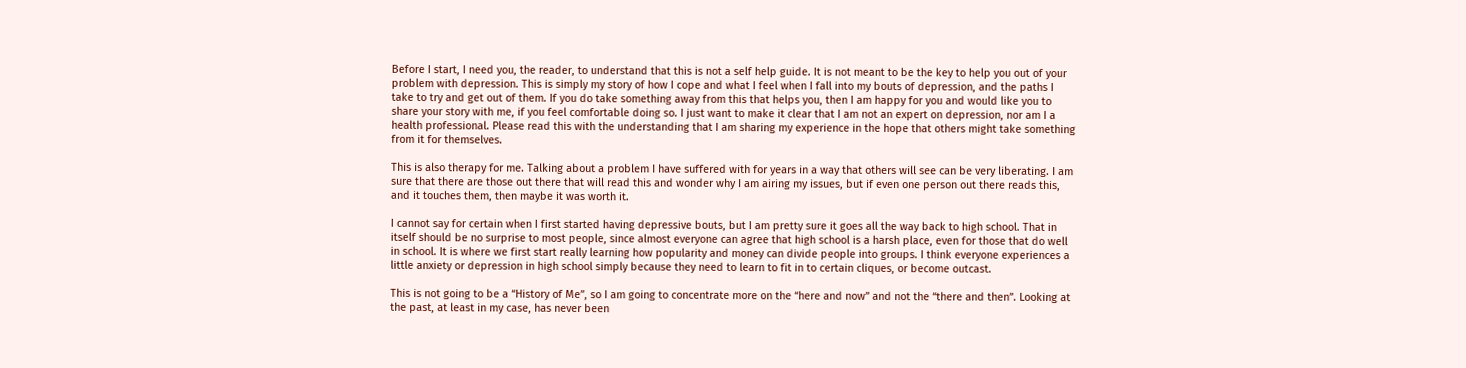Before I start, I need you, the reader, to understand that this is not a self help guide. It is not meant to be the key to help you out of your problem with depression. This is simply my story of how I cope and what I feel when I fall into my bouts of depression, and the paths I take to try and get out of them. If you do take something away from this that helps you, then I am happy for you and would like you to share your story with me, if you feel comfortable doing so. I just want to make it clear that I am not an expert on depression, nor am I a health professional. Please read this with the understanding that I am sharing my experience in the hope that others might take something from it for themselves.

This is also therapy for me. Talking about a problem I have suffered with for years in a way that others will see can be very liberating. I am sure that there are those out there that will read this and wonder why I am airing my issues, but if even one person out there reads this, and it touches them, then maybe it was worth it.

I cannot say for certain when I first started having depressive bouts, but I am pretty sure it goes all the way back to high school. That in itself should be no surprise to most people, since almost everyone can agree that high school is a harsh place, even for those that do well in school. It is where we first start really learning how popularity and money can divide people into groups. I think everyone experiences a little anxiety or depression in high school simply because they need to learn to fit in to certain cliques, or become outcast.

This is not going to be a “History of Me”, so I am going to concentrate more on the “here and now” and not the “there and then”. Looking at the past, at least in my case, has never been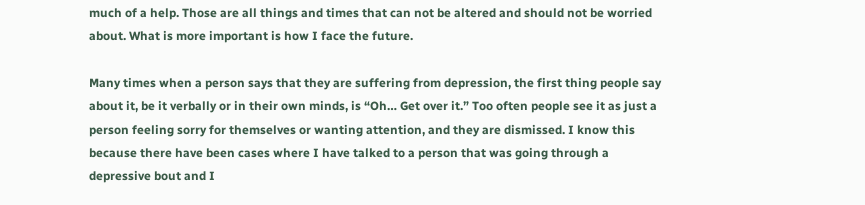much of a help. Those are all things and times that can not be altered and should not be worried about. What is more important is how I face the future.

Many times when a person says that they are suffering from depression, the first thing people say about it, be it verbally or in their own minds, is “Oh… Get over it.” Too often people see it as just a person feeling sorry for themselves or wanting attention, and they are dismissed. I know this because there have been cases where I have talked to a person that was going through a depressive bout and I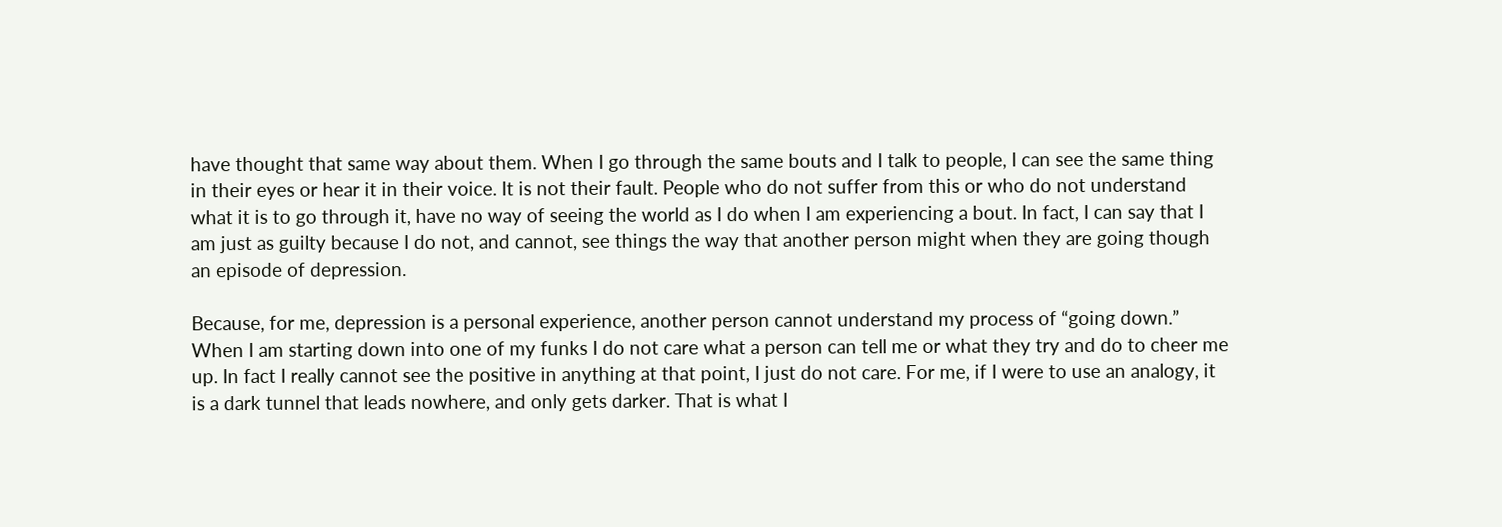have thought that same way about them. When I go through the same bouts and I talk to people, I can see the same thing in their eyes or hear it in their voice. It is not their fault. People who do not suffer from this or who do not understand what it is to go through it, have no way of seeing the world as I do when I am experiencing a bout. In fact, I can say that I am just as guilty because I do not, and cannot, see things the way that another person might when they are going though an episode of depression.

Because, for me, depression is a personal experience, another person cannot understand my process of “going down.” When I am starting down into one of my funks I do not care what a person can tell me or what they try and do to cheer me up. In fact I really cannot see the positive in anything at that point, I just do not care. For me, if I were to use an analogy, it is a dark tunnel that leads nowhere, and only gets darker. That is what I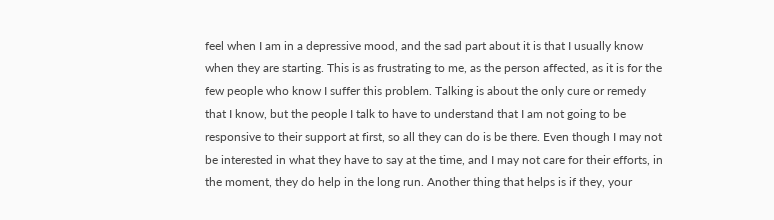feel when I am in a depressive mood, and the sad part about it is that I usually know when they are starting. This is as frustrating to me, as the person affected, as it is for the few people who know I suffer this problem. Talking is about the only cure or remedy that I know, but the people I talk to have to understand that I am not going to be responsive to their support at first, so all they can do is be there. Even though I may not be interested in what they have to say at the time, and I may not care for their efforts, in the moment, they do help in the long run. Another thing that helps is if they, your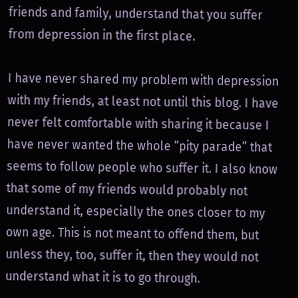friends and family, understand that you suffer from depression in the first place.

I have never shared my problem with depression with my friends, at least not until this blog. I have never felt comfortable with sharing it because I have never wanted the whole “pity parade” that seems to follow people who suffer it. I also know that some of my friends would probably not understand it, especially the ones closer to my own age. This is not meant to offend them, but unless they, too, suffer it, then they would not understand what it is to go through.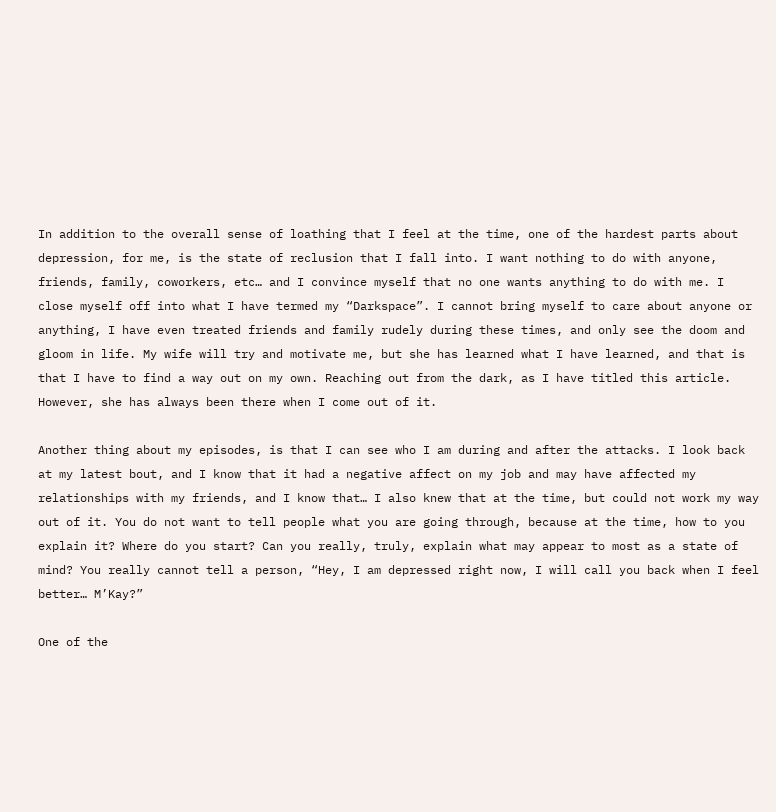In addition to the overall sense of loathing that I feel at the time, one of the hardest parts about depression, for me, is the state of reclusion that I fall into. I want nothing to do with anyone, friends, family, coworkers, etc… and I convince myself that no one wants anything to do with me. I close myself off into what I have termed my “Darkspace”. I cannot bring myself to care about anyone or anything, I have even treated friends and family rudely during these times, and only see the doom and gloom in life. My wife will try and motivate me, but she has learned what I have learned, and that is that I have to find a way out on my own. Reaching out from the dark, as I have titled this article. However, she has always been there when I come out of it.

Another thing about my episodes, is that I can see who I am during and after the attacks. I look back at my latest bout, and I know that it had a negative affect on my job and may have affected my relationships with my friends, and I know that… I also knew that at the time, but could not work my way out of it. You do not want to tell people what you are going through, because at the time, how to you explain it? Where do you start? Can you really, truly, explain what may appear to most as a state of mind? You really cannot tell a person, “Hey, I am depressed right now, I will call you back when I feel better… M’Kay?”

One of the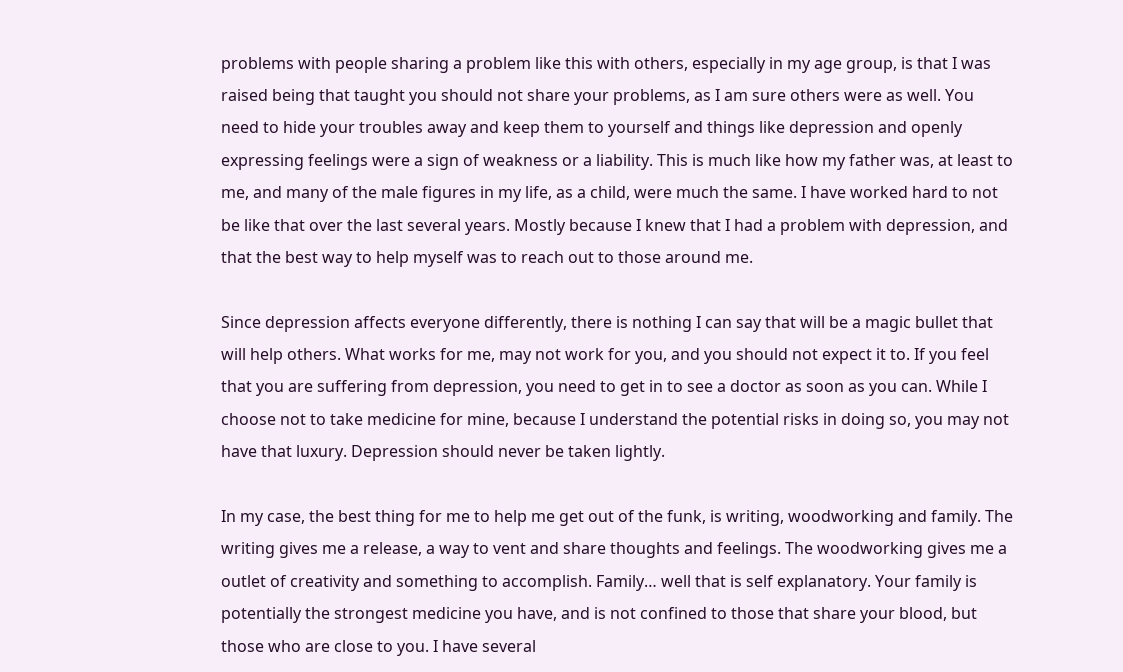problems with people sharing a problem like this with others, especially in my age group, is that I was raised being that taught you should not share your problems, as I am sure others were as well. You need to hide your troubles away and keep them to yourself and things like depression and openly expressing feelings were a sign of weakness or a liability. This is much like how my father was, at least to me, and many of the male figures in my life, as a child, were much the same. I have worked hard to not be like that over the last several years. Mostly because I knew that I had a problem with depression, and that the best way to help myself was to reach out to those around me.

Since depression affects everyone differently, there is nothing I can say that will be a magic bullet that will help others. What works for me, may not work for you, and you should not expect it to. If you feel that you are suffering from depression, you need to get in to see a doctor as soon as you can. While I choose not to take medicine for mine, because I understand the potential risks in doing so, you may not have that luxury. Depression should never be taken lightly.

In my case, the best thing for me to help me get out of the funk, is writing, woodworking and family. The writing gives me a release, a way to vent and share thoughts and feelings. The woodworking gives me a outlet of creativity and something to accomplish. Family… well that is self explanatory. Your family is potentially the strongest medicine you have, and is not confined to those that share your blood, but those who are close to you. I have several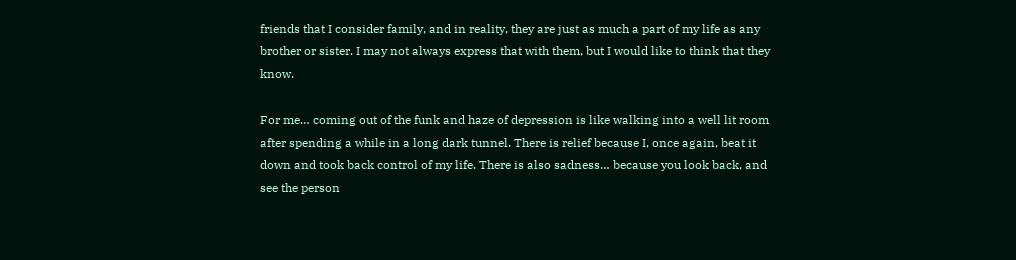friends that I consider family, and in reality, they are just as much a part of my life as any brother or sister. I may not always express that with them, but I would like to think that they know.

For me… coming out of the funk and haze of depression is like walking into a well lit room after spending a while in a long dark tunnel. There is relief because I, once again, beat it down and took back control of my life. There is also sadness… because you look back, and see the person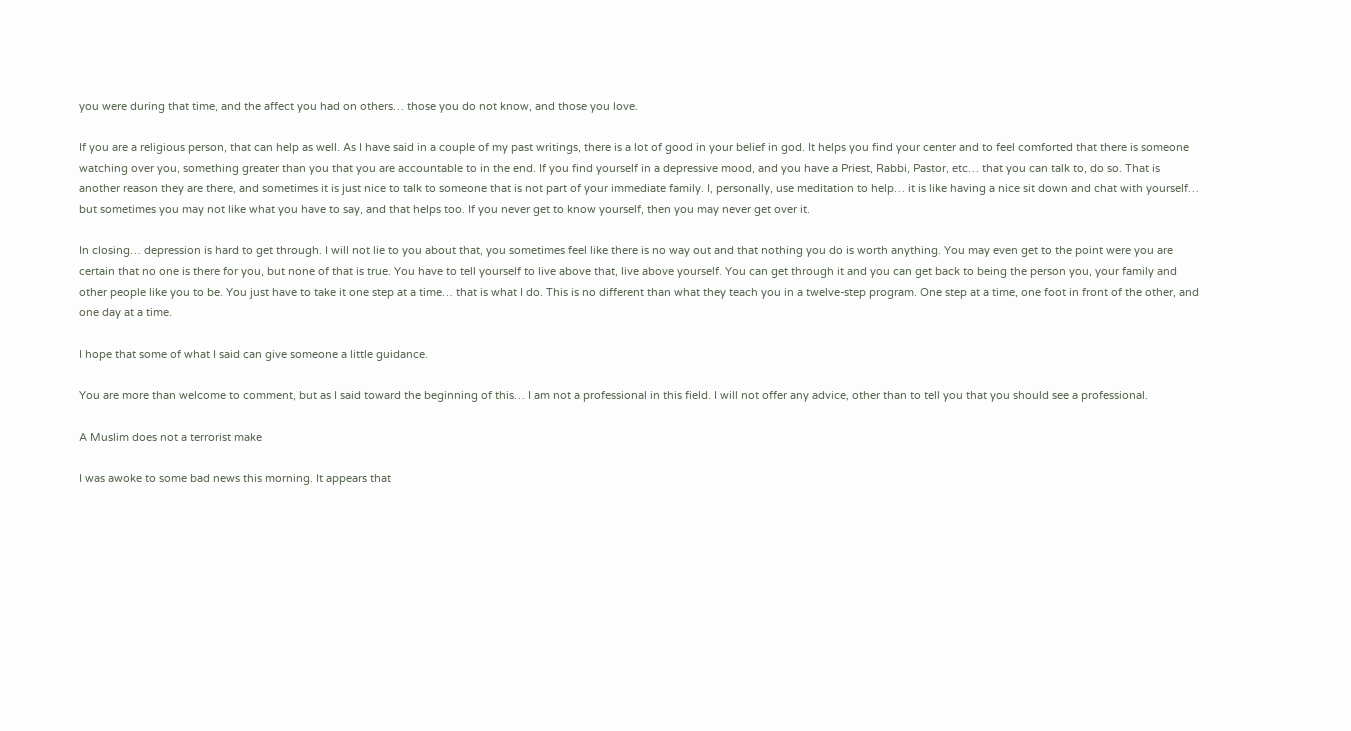you were during that time, and the affect you had on others… those you do not know, and those you love.

If you are a religious person, that can help as well. As I have said in a couple of my past writings, there is a lot of good in your belief in god. It helps you find your center and to feel comforted that there is someone watching over you, something greater than you that you are accountable to in the end. If you find yourself in a depressive mood, and you have a Priest, Rabbi, Pastor, etc… that you can talk to, do so. That is another reason they are there, and sometimes it is just nice to talk to someone that is not part of your immediate family. I, personally, use meditation to help… it is like having a nice sit down and chat with yourself… but sometimes you may not like what you have to say, and that helps too. If you never get to know yourself, then you may never get over it.

In closing… depression is hard to get through. I will not lie to you about that, you sometimes feel like there is no way out and that nothing you do is worth anything. You may even get to the point were you are certain that no one is there for you, but none of that is true. You have to tell yourself to live above that, live above yourself. You can get through it and you can get back to being the person you, your family and other people like you to be. You just have to take it one step at a time… that is what I do. This is no different than what they teach you in a twelve-step program. One step at a time, one foot in front of the other, and one day at a time.

I hope that some of what I said can give someone a little guidance.

You are more than welcome to comment, but as I said toward the beginning of this… I am not a professional in this field. I will not offer any advice, other than to tell you that you should see a professional.

A Muslim does not a terrorist make

I was awoke to some bad news this morning. It appears that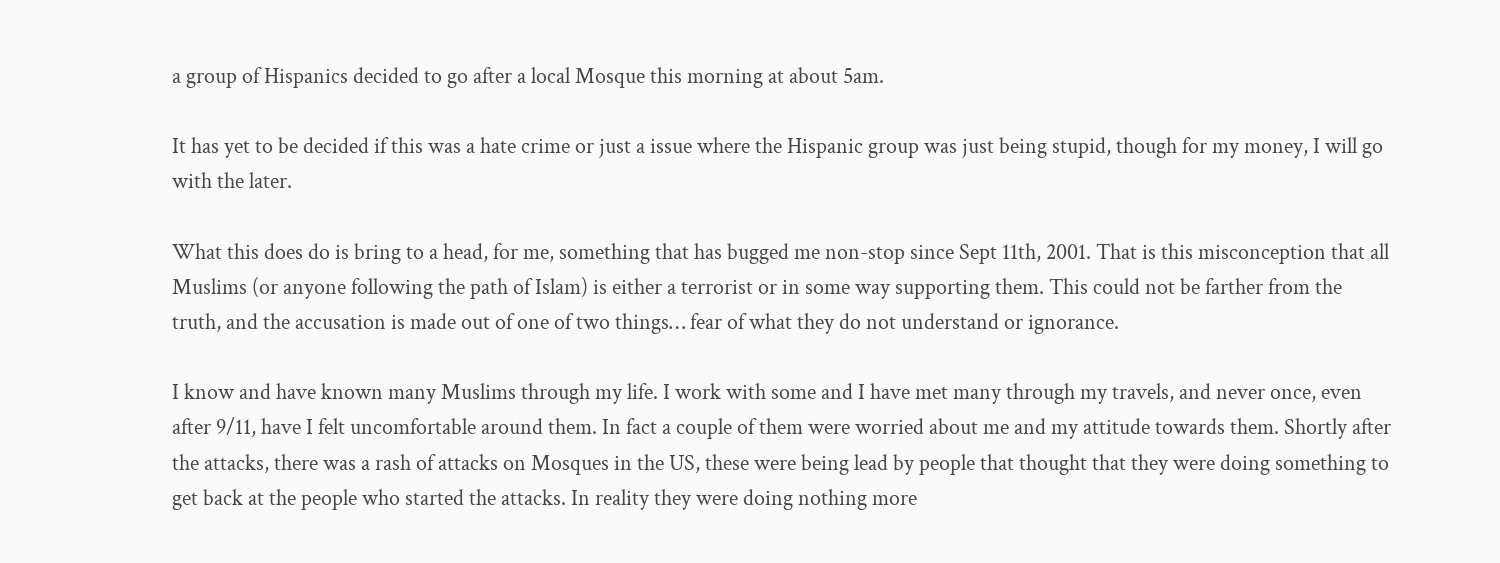a group of Hispanics decided to go after a local Mosque this morning at about 5am.

It has yet to be decided if this was a hate crime or just a issue where the Hispanic group was just being stupid, though for my money, I will go with the later.

What this does do is bring to a head, for me, something that has bugged me non-stop since Sept 11th, 2001. That is this misconception that all Muslims (or anyone following the path of Islam) is either a terrorist or in some way supporting them. This could not be farther from the truth, and the accusation is made out of one of two things… fear of what they do not understand or ignorance.

I know and have known many Muslims through my life. I work with some and I have met many through my travels, and never once, even after 9/11, have I felt uncomfortable around them. In fact a couple of them were worried about me and my attitude towards them. Shortly after the attacks, there was a rash of attacks on Mosques in the US, these were being lead by people that thought that they were doing something to get back at the people who started the attacks. In reality they were doing nothing more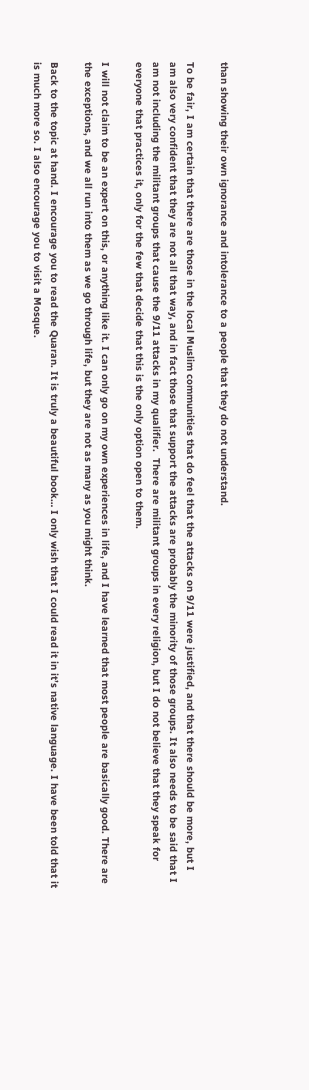than showing their own ignorance and intolerance to a people that they do not understand.

To be fair, I am certain that there are those in the local Muslim communities that do feel that the attacks on 9/11 were justified, and that there should be more, but I am also very confident that they are not all that way, and in fact those that support the attacks are probably the minority of those groups. It also needs to be said that I am not including the militant groups that cause the 9/11 attacks in my qualifier.  There are militant groups in every religion, but I do not believe that they speak for everyone that practices it, only for the few that decide that this is the only option open to them.

I will not claim to be an expert on this, or anything like it. I can only go on my own experiences in life, and I have learned that most people are basically good. There are the exceptions, and we all run into them as we go through life, but they are not as many as you might think.

Back to the topic at hand. I encourage you to read the Quaran. It is truly a beautiful book… I only wish that I could read it in it’s native language. I have been told that it is much more so. I also encourage you to visit a Mosque.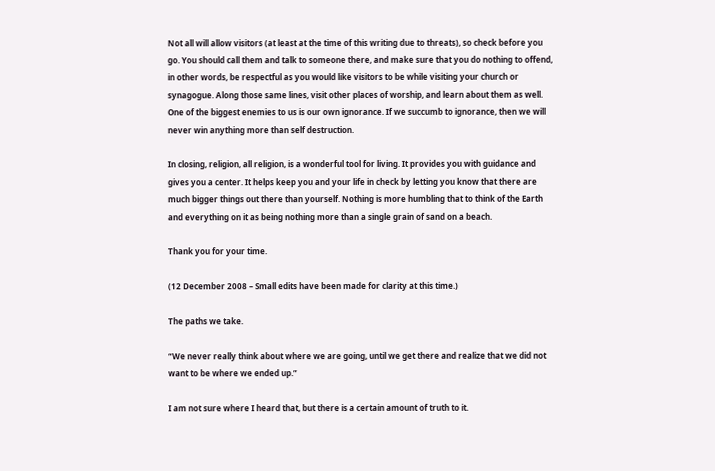Not all will allow visitors (at least at the time of this writing due to threats), so check before you go. You should call them and talk to someone there, and make sure that you do nothing to offend, in other words, be respectful as you would like visitors to be while visiting your church or synagogue. Along those same lines, visit other places of worship, and learn about them as well. One of the biggest enemies to us is our own ignorance. If we succumb to ignorance, then we will never win anything more than self destruction.

In closing, religion, all religion, is a wonderful tool for living. It provides you with guidance and gives you a center. It helps keep you and your life in check by letting you know that there are much bigger things out there than yourself. Nothing is more humbling that to think of the Earth and everything on it as being nothing more than a single grain of sand on a beach.

Thank you for your time.

(12 December 2008 – Small edits have been made for clarity at this time.)

The paths we take.

“We never really think about where we are going, until we get there and realize that we did not want to be where we ended up.”

I am not sure where I heard that, but there is a certain amount of truth to it.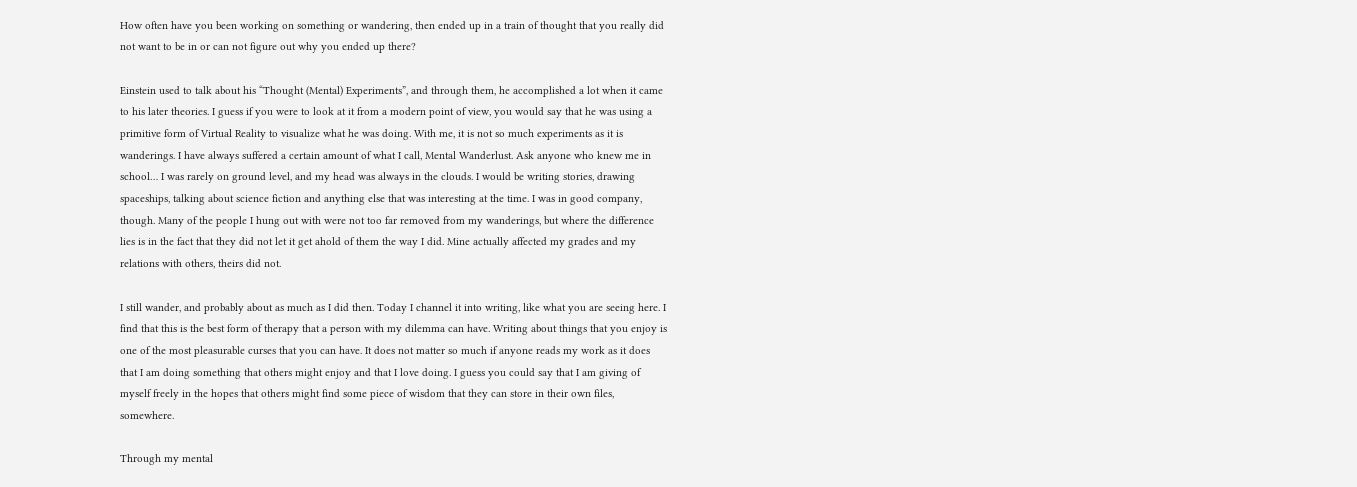How often have you been working on something or wandering, then ended up in a train of thought that you really did not want to be in or can not figure out why you ended up there?

Einstein used to talk about his “Thought (Mental) Experiments”, and through them, he accomplished a lot when it came to his later theories. I guess if you were to look at it from a modern point of view, you would say that he was using a primitive form of Virtual Reality to visualize what he was doing. With me, it is not so much experiments as it is wanderings. I have always suffered a certain amount of what I call, Mental Wanderlust. Ask anyone who knew me in school… I was rarely on ground level, and my head was always in the clouds. I would be writing stories, drawing spaceships, talking about science fiction and anything else that was interesting at the time. I was in good company, though. Many of the people I hung out with were not too far removed from my wanderings, but where the difference lies is in the fact that they did not let it get ahold of them the way I did. Mine actually affected my grades and my relations with others, theirs did not.

I still wander, and probably about as much as I did then. Today I channel it into writing, like what you are seeing here. I find that this is the best form of therapy that a person with my dilemma can have. Writing about things that you enjoy is one of the most pleasurable curses that you can have. It does not matter so much if anyone reads my work as it does that I am doing something that others might enjoy and that I love doing. I guess you could say that I am giving of myself freely in the hopes that others might find some piece of wisdom that they can store in their own files, somewhere.

Through my mental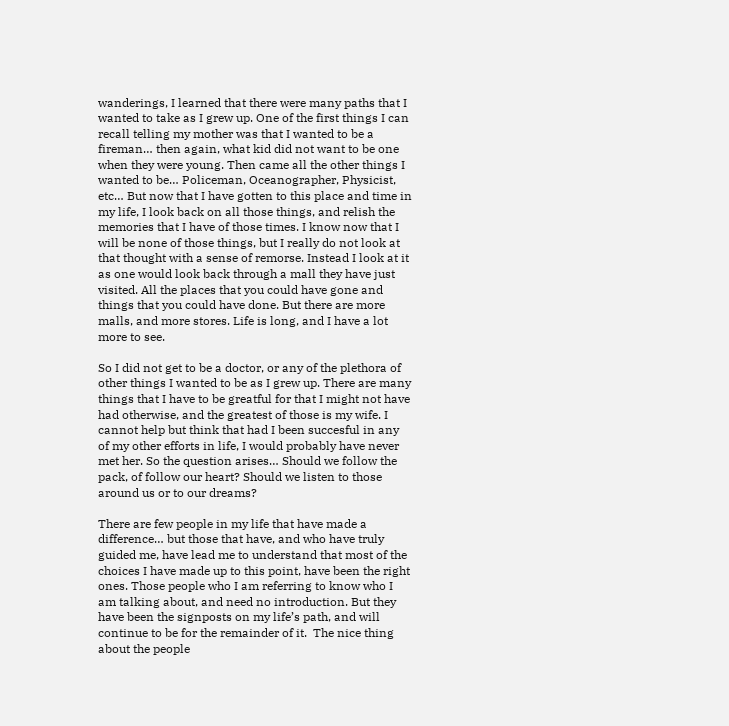wanderings, I learned that there were many paths that I wanted to take as I grew up. One of the first things I can recall telling my mother was that I wanted to be a fireman… then again, what kid did not want to be one when they were young. Then came all the other things I wanted to be… Policeman, Oceanographer, Physicist, etc… But now that I have gotten to this place and time in my life, I look back on all those things, and relish the memories that I have of those times. I know now that I will be none of those things, but I really do not look at that thought with a sense of remorse. Instead I look at it as one would look back through a mall they have just visited. All the places that you could have gone and things that you could have done. But there are more malls, and more stores. Life is long, and I have a lot more to see.

So I did not get to be a doctor, or any of the plethora of other things I wanted to be as I grew up. There are many things that I have to be greatful for that I might not have had otherwise, and the greatest of those is my wife. I cannot help but think that had I been succesful in any of my other efforts in life, I would probably have never met her. So the question arises… Should we follow the pack, of follow our heart? Should we listen to those around us or to our dreams?

There are few people in my life that have made a difference… but those that have, and who have truly guided me, have lead me to understand that most of the choices I have made up to this point, have been the right ones. Those people who I am referring to know who I am talking about, and need no introduction. But they have been the signposts on my life’s path, and will continue to be for the remainder of it.  The nice thing about the people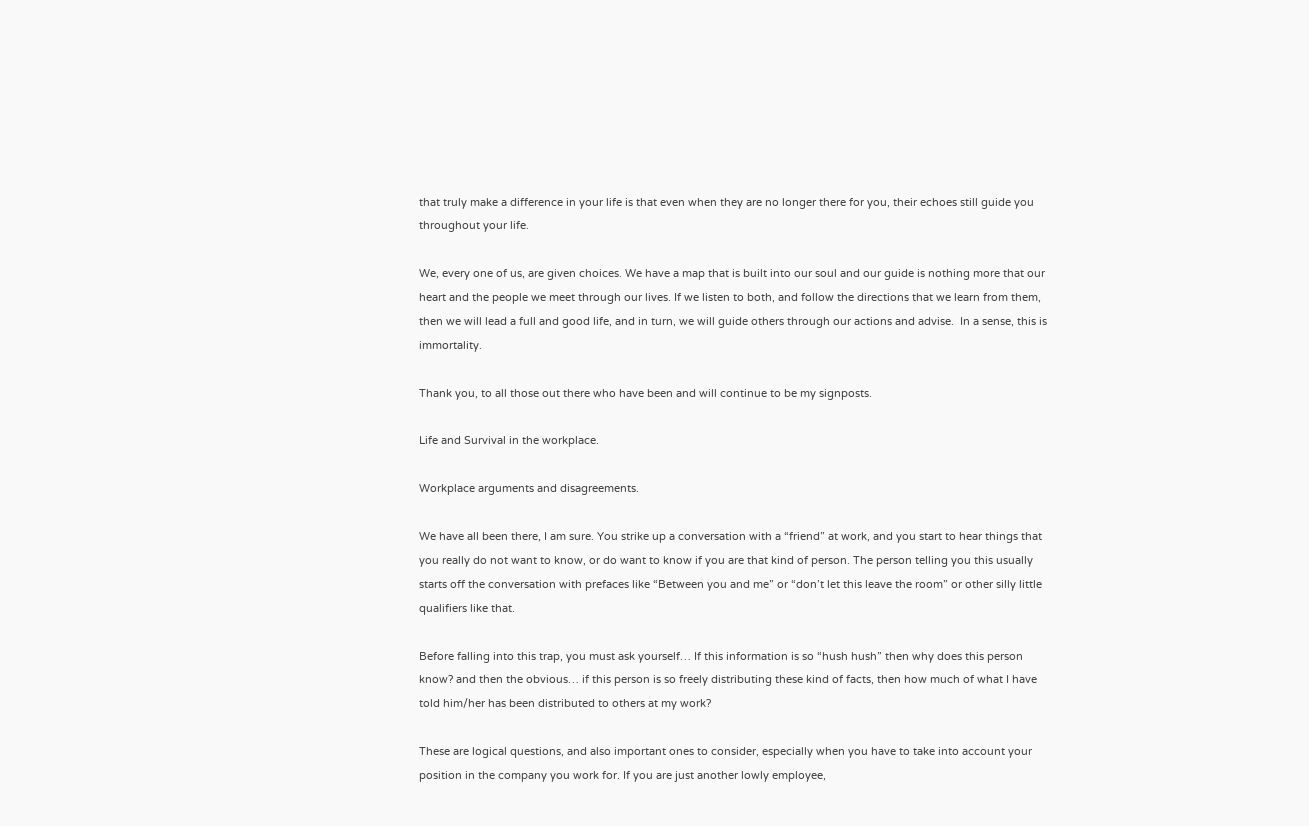that truly make a difference in your life is that even when they are no longer there for you, their echoes still guide you throughout your life.

We, every one of us, are given choices. We have a map that is built into our soul and our guide is nothing more that our heart and the people we meet through our lives. If we listen to both, and follow the directions that we learn from them, then we will lead a full and good life, and in turn, we will guide others through our actions and advise.  In a sense, this is immortality.

Thank you, to all those out there who have been and will continue to be my signposts.

Life and Survival in the workplace.

Workplace arguments and disagreements.

We have all been there, I am sure. You strike up a conversation with a “friend” at work, and you start to hear things that you really do not want to know, or do want to know if you are that kind of person. The person telling you this usually starts off the conversation with prefaces like “Between you and me” or “don’t let this leave the room” or other silly little qualifiers like that.

Before falling into this trap, you must ask yourself… If this information is so “hush hush” then why does this person know? and then the obvious… if this person is so freely distributing these kind of facts, then how much of what I have told him/her has been distributed to others at my work?

These are logical questions, and also important ones to consider, especially when you have to take into account your position in the company you work for. If you are just another lowly employee,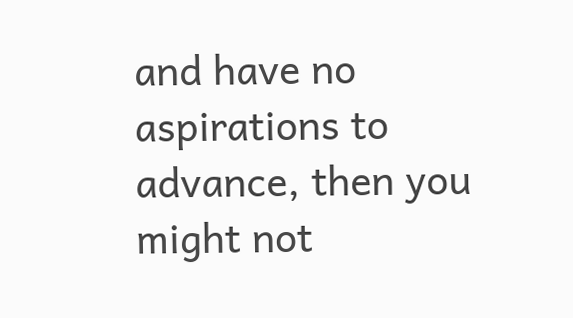and have no aspirations to advance, then you might not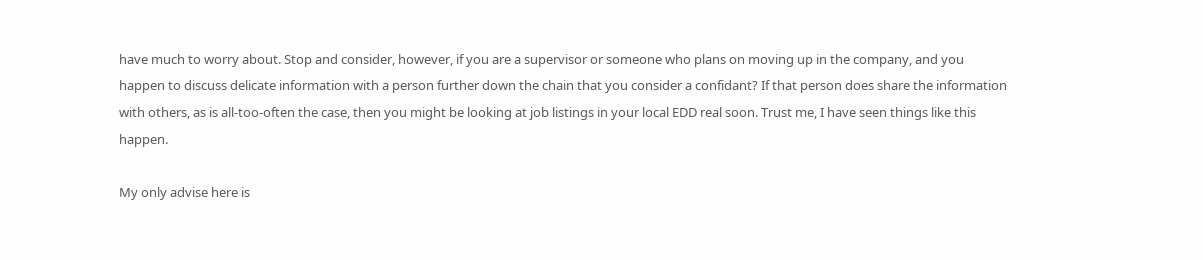have much to worry about. Stop and consider, however, if you are a supervisor or someone who plans on moving up in the company, and you happen to discuss delicate information with a person further down the chain that you consider a confidant? If that person does share the information with others, as is all-too-often the case, then you might be looking at job listings in your local EDD real soon. Trust me, I have seen things like this happen.

My only advise here is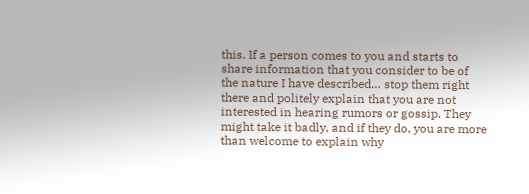this. If a person comes to you and starts to share information that you consider to be of the nature I have described… stop them right there and politely explain that you are not interested in hearing rumors or gossip. They might take it badly, and if they do, you are more than welcome to explain why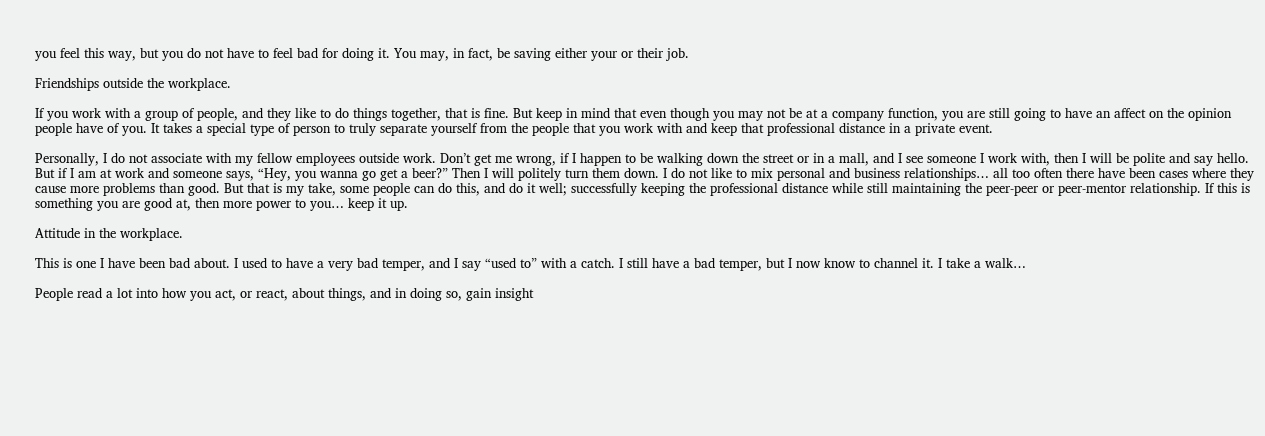you feel this way, but you do not have to feel bad for doing it. You may, in fact, be saving either your or their job.

Friendships outside the workplace.

If you work with a group of people, and they like to do things together, that is fine. But keep in mind that even though you may not be at a company function, you are still going to have an affect on the opinion people have of you. It takes a special type of person to truly separate yourself from the people that you work with and keep that professional distance in a private event.

Personally, I do not associate with my fellow employees outside work. Don’t get me wrong, if I happen to be walking down the street or in a mall, and I see someone I work with, then I will be polite and say hello. But if I am at work and someone says, “Hey, you wanna go get a beer?” Then I will politely turn them down. I do not like to mix personal and business relationships… all too often there have been cases where they cause more problems than good. But that is my take, some people can do this, and do it well; successfully keeping the professional distance while still maintaining the peer-peer or peer-mentor relationship. If this is something you are good at, then more power to you… keep it up.

Attitude in the workplace.

This is one I have been bad about. I used to have a very bad temper, and I say “used to” with a catch. I still have a bad temper, but I now know to channel it. I take a walk…

People read a lot into how you act, or react, about things, and in doing so, gain insight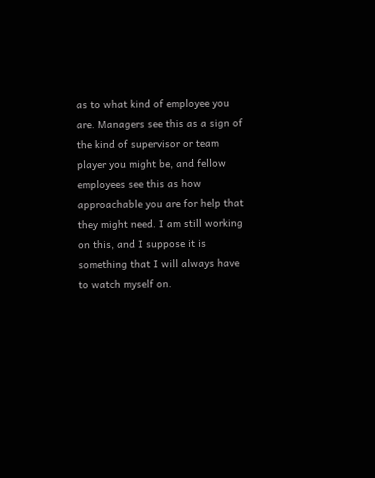as to what kind of employee you are. Managers see this as a sign of the kind of supervisor or team player you might be, and fellow employees see this as how approachable you are for help that they might need. I am still working on this, and I suppose it is something that I will always have to watch myself on.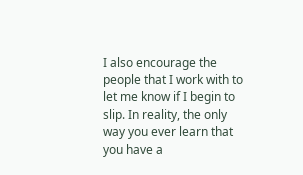I also encourage the people that I work with to let me know if I begin to slip. In reality, the only way you ever learn that you have a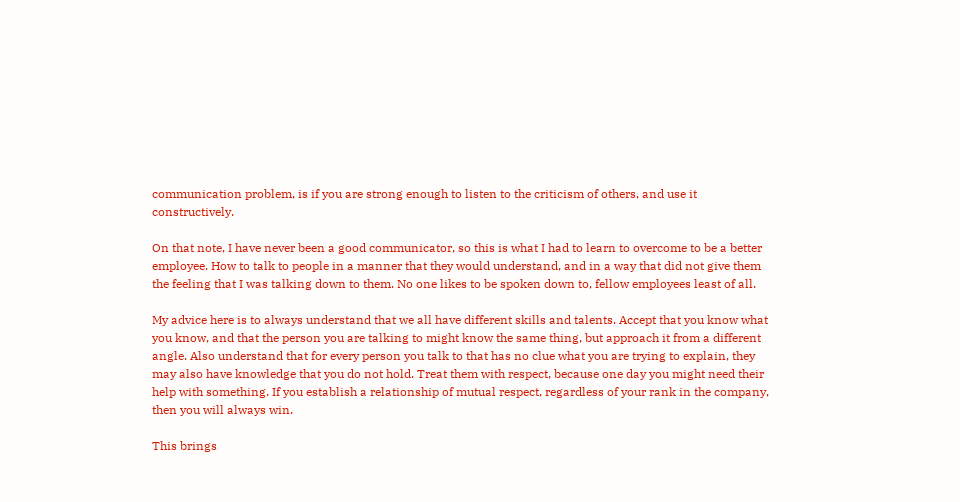communication problem, is if you are strong enough to listen to the criticism of others, and use it constructively.

On that note, I have never been a good communicator, so this is what I had to learn to overcome to be a better employee. How to talk to people in a manner that they would understand, and in a way that did not give them the feeling that I was talking down to them. No one likes to be spoken down to, fellow employees least of all.

My advice here is to always understand that we all have different skills and talents. Accept that you know what you know, and that the person you are talking to might know the same thing, but approach it from a different angle. Also understand that for every person you talk to that has no clue what you are trying to explain, they may also have knowledge that you do not hold. Treat them with respect, because one day you might need their help with something. If you establish a relationship of mutual respect, regardless of your rank in the company, then you will always win.

This brings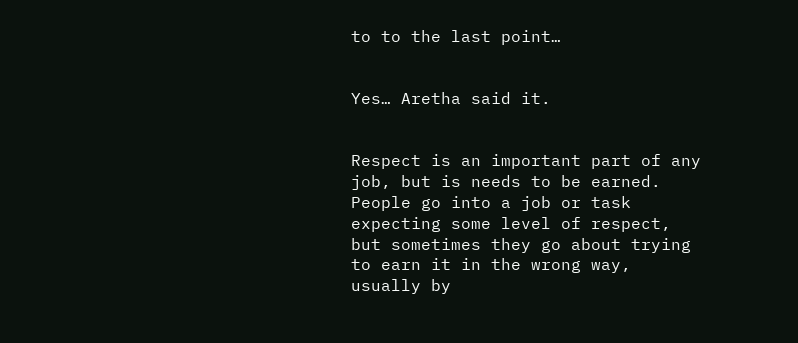to to the last point…


Yes… Aretha said it.


Respect is an important part of any job, but is needs to be earned. People go into a job or task expecting some level of respect, but sometimes they go about trying to earn it in the wrong way, usually by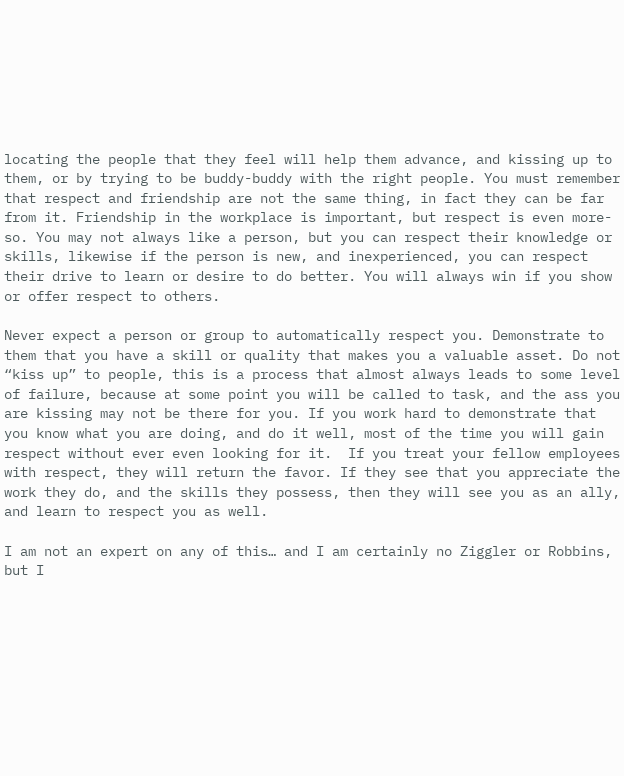locating the people that they feel will help them advance, and kissing up to them, or by trying to be buddy-buddy with the right people. You must remember that respect and friendship are not the same thing, in fact they can be far from it. Friendship in the workplace is important, but respect is even more-so. You may not always like a person, but you can respect their knowledge or skills, likewise if the person is new, and inexperienced, you can respect their drive to learn or desire to do better. You will always win if you show or offer respect to others.

Never expect a person or group to automatically respect you. Demonstrate to them that you have a skill or quality that makes you a valuable asset. Do not “kiss up” to people, this is a process that almost always leads to some level of failure, because at some point you will be called to task, and the ass you are kissing may not be there for you. If you work hard to demonstrate that you know what you are doing, and do it well, most of the time you will gain respect without ever even looking for it.  If you treat your fellow employees with respect, they will return the favor. If they see that you appreciate the work they do, and the skills they possess, then they will see you as an ally, and learn to respect you as well.

I am not an expert on any of this… and I am certainly no Ziggler or Robbins, but I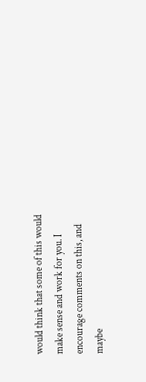would think that some of this would make sense and work for you. I encourage comments on this, and maybe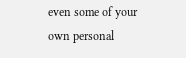even some of your own personal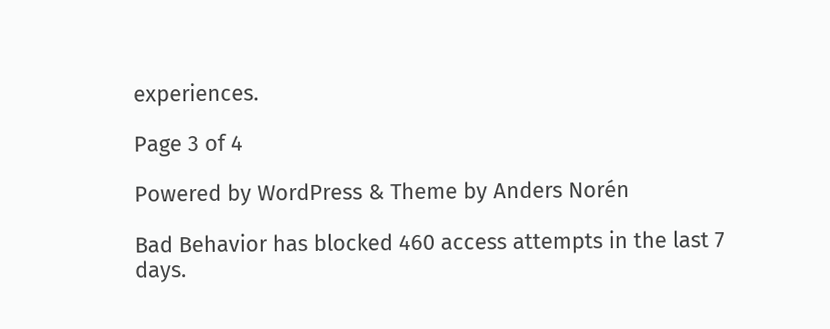experiences.

Page 3 of 4

Powered by WordPress & Theme by Anders Norén

Bad Behavior has blocked 460 access attempts in the last 7 days.